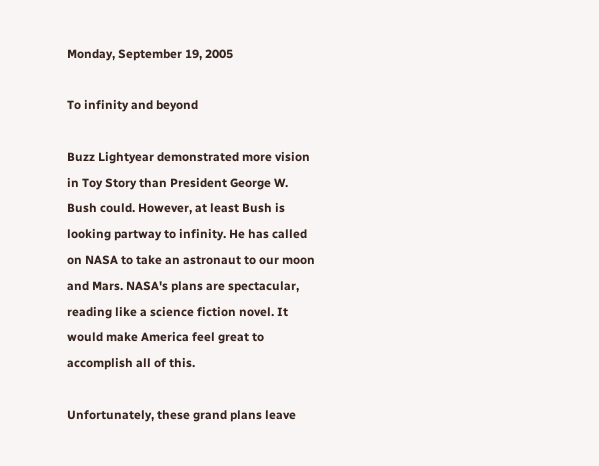Monday, September 19, 2005

To infinity and beyond

Buzz Lightyear demonstrated more vision in Toy Story than President George W. Bush could. However, at least Bush is looking partway to infinity. He has called on NASA to take an astronaut to our moon and Mars. NASA's plans are spectacular, reading like a science fiction novel. It would make America feel great to accomplish all of this.

Unfortunately, these grand plans leave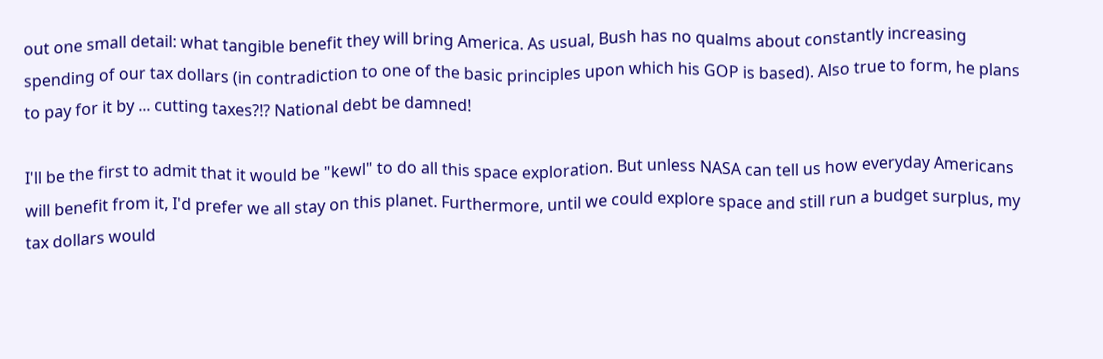out one small detail: what tangible benefit they will bring America. As usual, Bush has no qualms about constantly increasing spending of our tax dollars (in contradiction to one of the basic principles upon which his GOP is based). Also true to form, he plans to pay for it by ... cutting taxes?!? National debt be damned!

I'll be the first to admit that it would be "kewl" to do all this space exploration. But unless NASA can tell us how everyday Americans will benefit from it, I'd prefer we all stay on this planet. Furthermore, until we could explore space and still run a budget surplus, my tax dollars would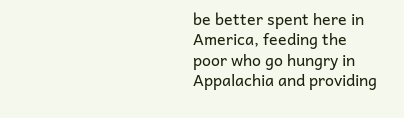be better spent here in America, feeding the poor who go hungry in Appalachia and providing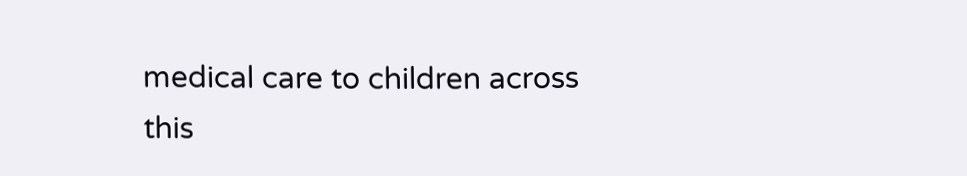medical care to children across this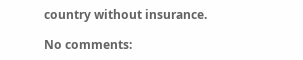country without insurance.

No comments: